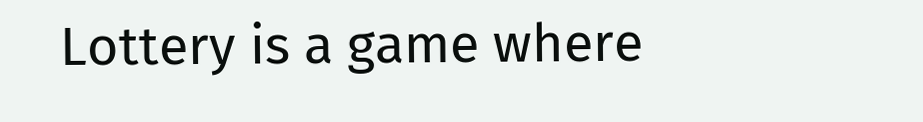Lottery is a game where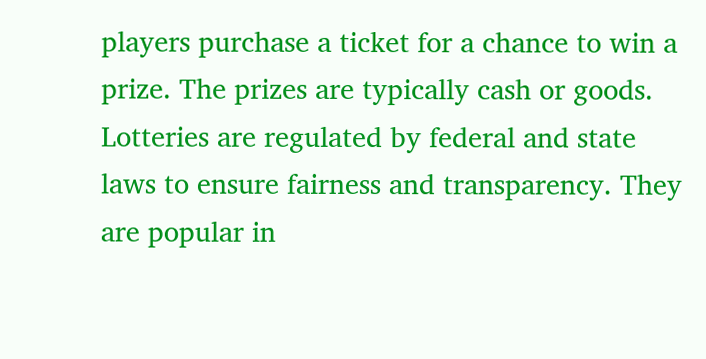players purchase a ticket for a chance to win a prize. The prizes are typically cash or goods. Lotteries are regulated by federal and state laws to ensure fairness and transparency. They are popular in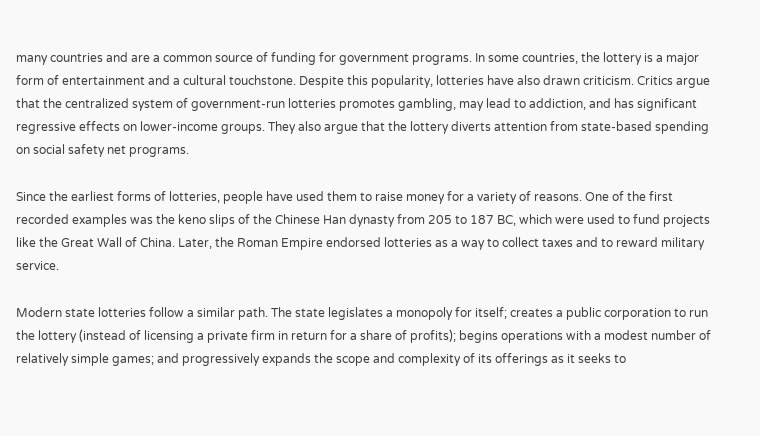many countries and are a common source of funding for government programs. In some countries, the lottery is a major form of entertainment and a cultural touchstone. Despite this popularity, lotteries have also drawn criticism. Critics argue that the centralized system of government-run lotteries promotes gambling, may lead to addiction, and has significant regressive effects on lower-income groups. They also argue that the lottery diverts attention from state-based spending on social safety net programs.

Since the earliest forms of lotteries, people have used them to raise money for a variety of reasons. One of the first recorded examples was the keno slips of the Chinese Han dynasty from 205 to 187 BC, which were used to fund projects like the Great Wall of China. Later, the Roman Empire endorsed lotteries as a way to collect taxes and to reward military service.

Modern state lotteries follow a similar path. The state legislates a monopoly for itself; creates a public corporation to run the lottery (instead of licensing a private firm in return for a share of profits); begins operations with a modest number of relatively simple games; and progressively expands the scope and complexity of its offerings as it seeks to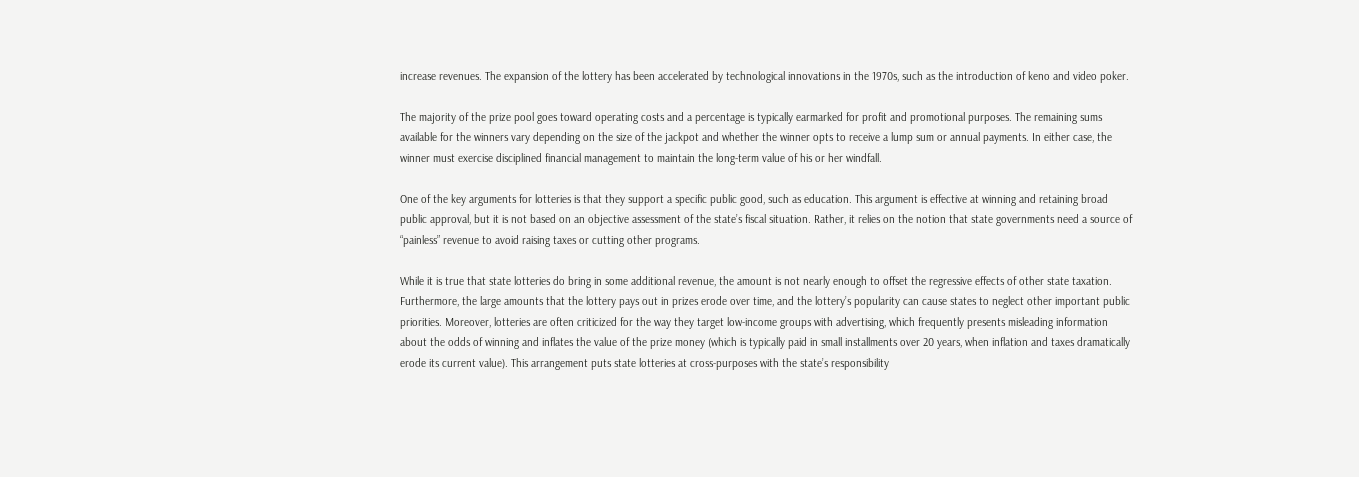increase revenues. The expansion of the lottery has been accelerated by technological innovations in the 1970s, such as the introduction of keno and video poker.

The majority of the prize pool goes toward operating costs and a percentage is typically earmarked for profit and promotional purposes. The remaining sums available for the winners vary depending on the size of the jackpot and whether the winner opts to receive a lump sum or annual payments. In either case, the winner must exercise disciplined financial management to maintain the long-term value of his or her windfall.

One of the key arguments for lotteries is that they support a specific public good, such as education. This argument is effective at winning and retaining broad public approval, but it is not based on an objective assessment of the state’s fiscal situation. Rather, it relies on the notion that state governments need a source of “painless” revenue to avoid raising taxes or cutting other programs.

While it is true that state lotteries do bring in some additional revenue, the amount is not nearly enough to offset the regressive effects of other state taxation. Furthermore, the large amounts that the lottery pays out in prizes erode over time, and the lottery’s popularity can cause states to neglect other important public priorities. Moreover, lotteries are often criticized for the way they target low-income groups with advertising, which frequently presents misleading information about the odds of winning and inflates the value of the prize money (which is typically paid in small installments over 20 years, when inflation and taxes dramatically erode its current value). This arrangement puts state lotteries at cross-purposes with the state’s responsibility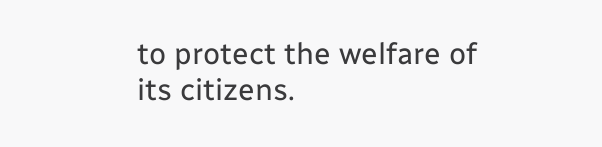to protect the welfare of its citizens.